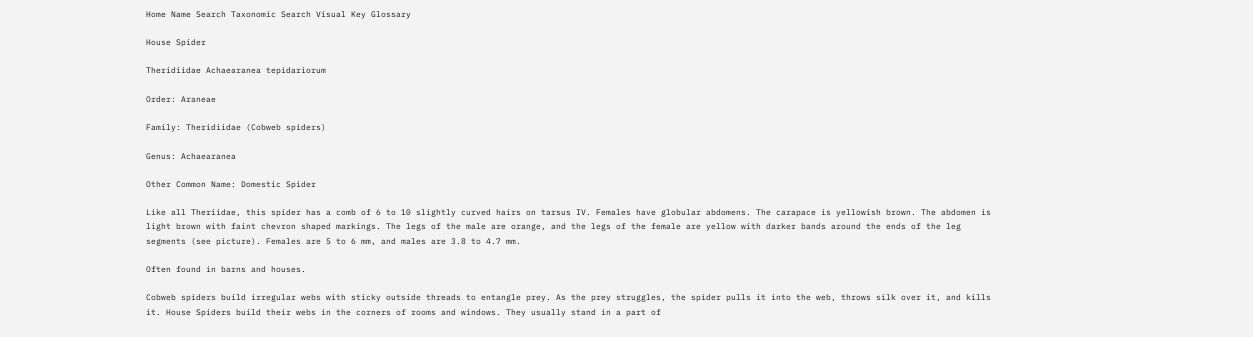Home Name Search Taxonomic Search Visual Key Glossary

House Spider

Theridiidae Achaearanea tepidariorum

Order: Araneae

Family: Theridiidae (Cobweb spiders)

Genus: Achaearanea

Other Common Name: Domestic Spider

Like all Theriidae, this spider has a comb of 6 to 10 slightly curved hairs on tarsus IV. Females have globular abdomens. The carapace is yellowish brown. The abdomen is light brown with faint chevron shaped markings. The legs of the male are orange, and the legs of the female are yellow with darker bands around the ends of the leg segments (see picture). Females are 5 to 6 mm, and males are 3.8 to 4.7 mm.

Often found in barns and houses.

Cobweb spiders build irregular webs with sticky outside threads to entangle prey. As the prey struggles, the spider pulls it into the web, throws silk over it, and kills it. House Spiders build their webs in the corners of rooms and windows. They usually stand in a part of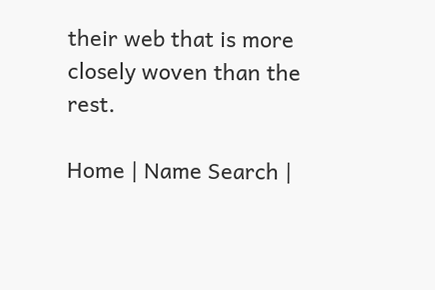their web that is more closely woven than the rest.

Home | Name Search |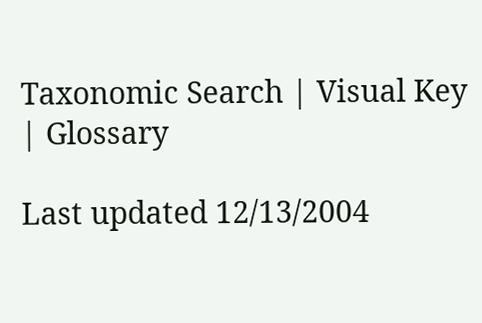Taxonomic Search | Visual Key | Glossary

Last updated 12/13/2004